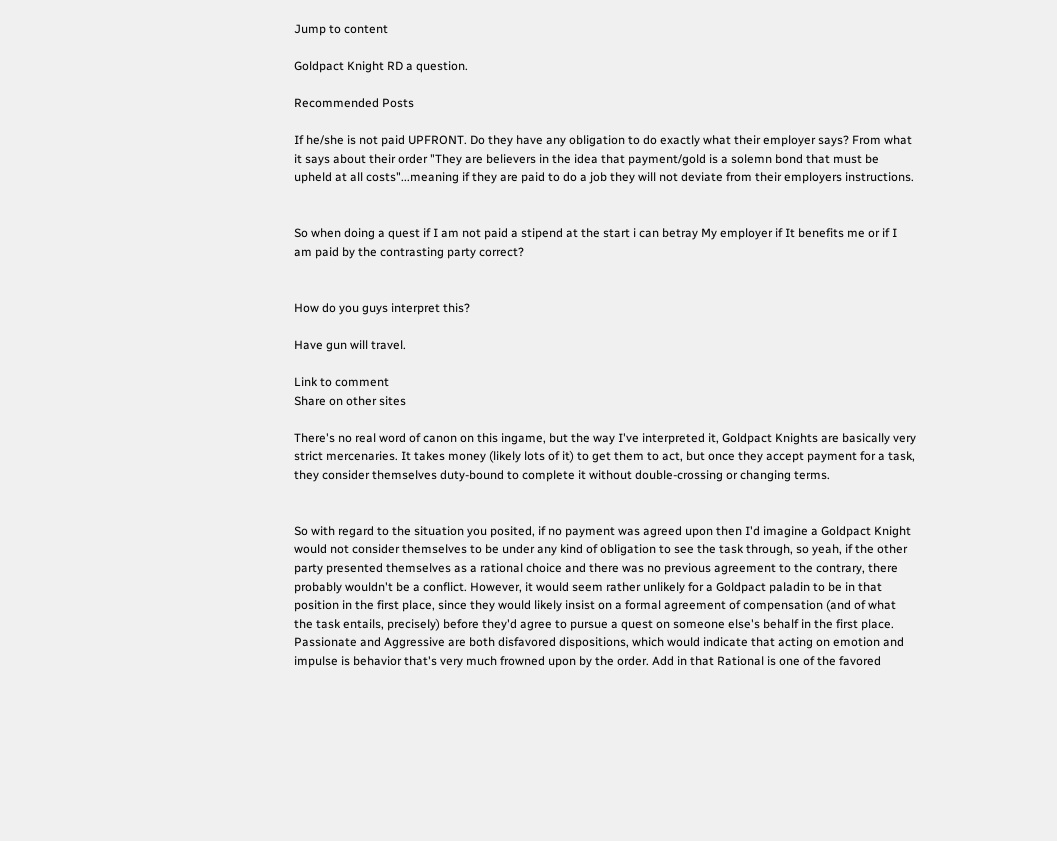Jump to content

Goldpact Knight RD a question.

Recommended Posts

If he/she is not paid UPFRONT. Do they have any obligation to do exactly what their employer says? From what it says about their order "They are believers in the idea that payment/gold is a solemn bond that must be upheld at all costs"...meaning if they are paid to do a job they will not deviate from their employers instructions.


So when doing a quest if I am not paid a stipend at the start i can betray My employer if It benefits me or if I am paid by the contrasting party correct?


How do you guys interpret this?

Have gun will travel.

Link to comment
Share on other sites

There's no real word of canon on this ingame, but the way I've interpreted it, Goldpact Knights are basically very strict mercenaries. It takes money (likely lots of it) to get them to act, but once they accept payment for a task, they consider themselves duty-bound to complete it without double-crossing or changing terms.


So with regard to the situation you posited, if no payment was agreed upon then I'd imagine a Goldpact Knight would not consider themselves to be under any kind of obligation to see the task through, so yeah, if the other party presented themselves as a rational choice and there was no previous agreement to the contrary, there probably wouldn't be a conflict. However, it would seem rather unlikely for a Goldpact paladin to be in that position in the first place, since they would likely insist on a formal agreement of compensation (and of what the task entails, precisely) before they'd agree to pursue a quest on someone else's behalf in the first place. Passionate and Aggressive are both disfavored dispositions, which would indicate that acting on emotion and impulse is behavior that's very much frowned upon by the order. Add in that Rational is one of the favored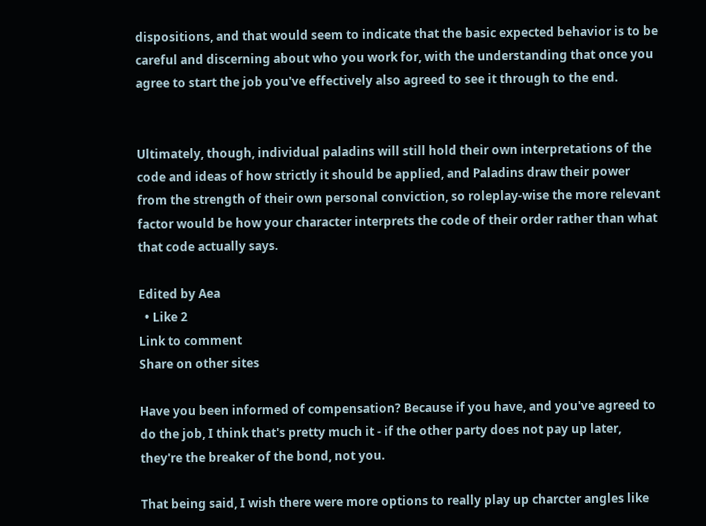dispositions, and that would seem to indicate that the basic expected behavior is to be careful and discerning about who you work for, with the understanding that once you agree to start the job you've effectively also agreed to see it through to the end.


Ultimately, though, individual paladins will still hold their own interpretations of the code and ideas of how strictly it should be applied, and Paladins draw their power from the strength of their own personal conviction, so roleplay-wise the more relevant factor would be how your character interprets the code of their order rather than what that code actually says.

Edited by Aea
  • Like 2
Link to comment
Share on other sites

Have you been informed of compensation? Because if you have, and you've agreed to do the job, I think that's pretty much it - if the other party does not pay up later, they're the breaker of the bond, not you.

That being said, I wish there were more options to really play up charcter angles like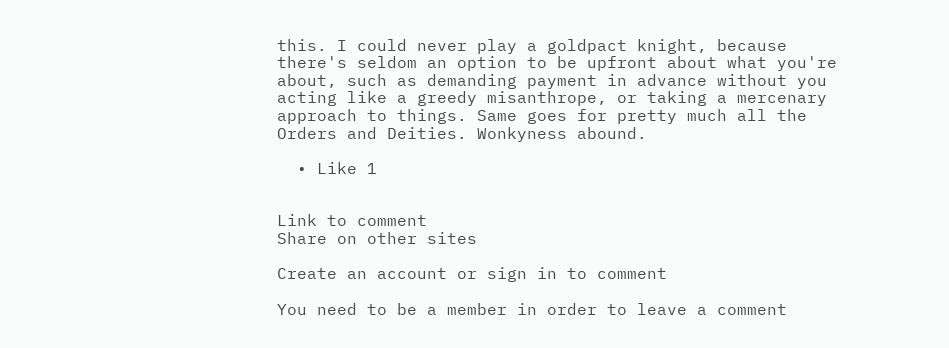this. I could never play a goldpact knight, because there's seldom an option to be upfront about what you're about, such as demanding payment in advance without you acting like a greedy misanthrope, or taking a mercenary approach to things. Same goes for pretty much all the Orders and Deities. Wonkyness abound.

  • Like 1


Link to comment
Share on other sites

Create an account or sign in to comment

You need to be a member in order to leave a comment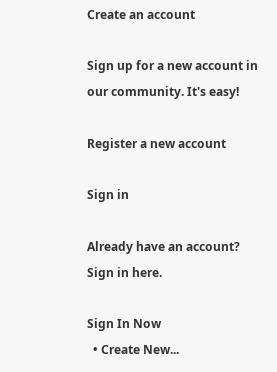Create an account

Sign up for a new account in our community. It's easy!

Register a new account

Sign in

Already have an account? Sign in here.

Sign In Now
  • Create New...